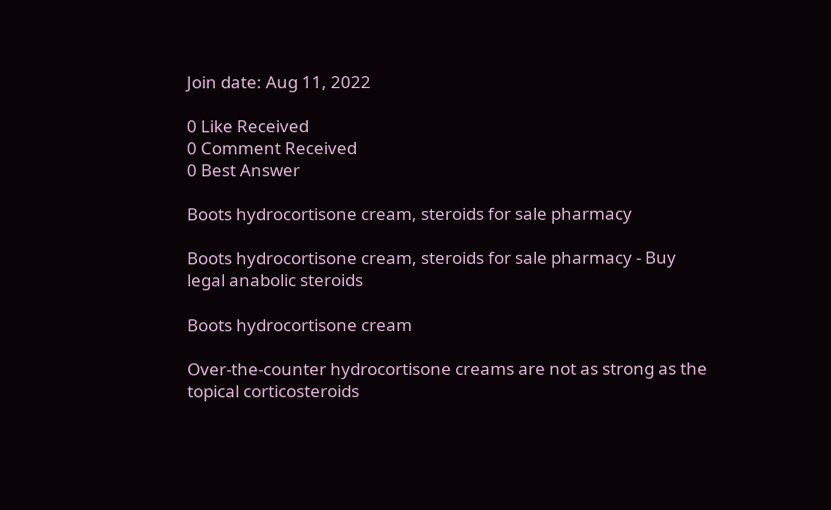Join date: Aug 11, 2022

0 Like Received
0 Comment Received
0 Best Answer

Boots hydrocortisone cream, steroids for sale pharmacy

Boots hydrocortisone cream, steroids for sale pharmacy - Buy legal anabolic steroids

Boots hydrocortisone cream

Over-the-counter hydrocortisone creams are not as strong as the topical corticosteroids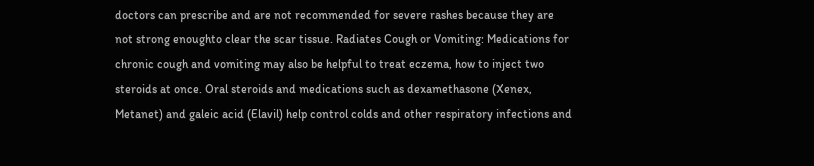doctors can prescribe and are not recommended for severe rashes because they are not strong enoughto clear the scar tissue. Radiates Cough or Vomiting: Medications for chronic cough and vomiting may also be helpful to treat eczema, how to inject two steroids at once. Oral steroids and medications such as dexamethasone (Xenex, Metanet) and galeic acid (Elavil) help control colds and other respiratory infections and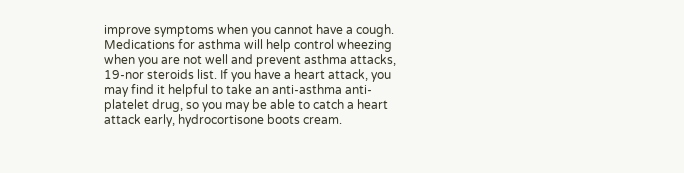improve symptoms when you cannot have a cough. Medications for asthma will help control wheezing when you are not well and prevent asthma attacks, 19-nor steroids list. If you have a heart attack, you may find it helpful to take an anti-asthma anti-platelet drug, so you may be able to catch a heart attack early, hydrocortisone boots cream.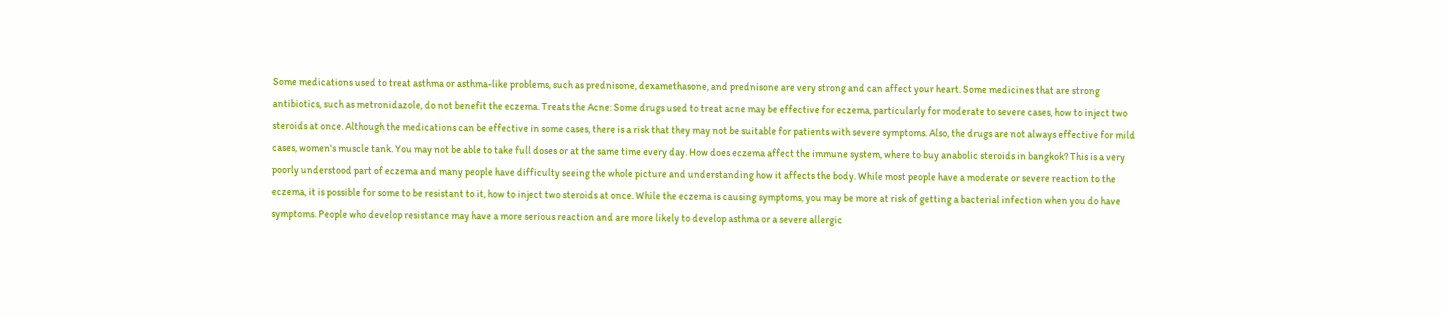Some medications used to treat asthma or asthma-like problems, such as prednisone, dexamethasone, and prednisone are very strong and can affect your heart. Some medicines that are strong antibiotics, such as metronidazole, do not benefit the eczema. Treats the Acne: Some drugs used to treat acne may be effective for eczema, particularly for moderate to severe cases, how to inject two steroids at once. Although the medications can be effective in some cases, there is a risk that they may not be suitable for patients with severe symptoms. Also, the drugs are not always effective for mild cases, women's muscle tank. You may not be able to take full doses or at the same time every day. How does eczema affect the immune system, where to buy anabolic steroids in bangkok? This is a very poorly understood part of eczema and many people have difficulty seeing the whole picture and understanding how it affects the body. While most people have a moderate or severe reaction to the eczema, it is possible for some to be resistant to it, how to inject two steroids at once. While the eczema is causing symptoms, you may be more at risk of getting a bacterial infection when you do have symptoms. People who develop resistance may have a more serious reaction and are more likely to develop asthma or a severe allergic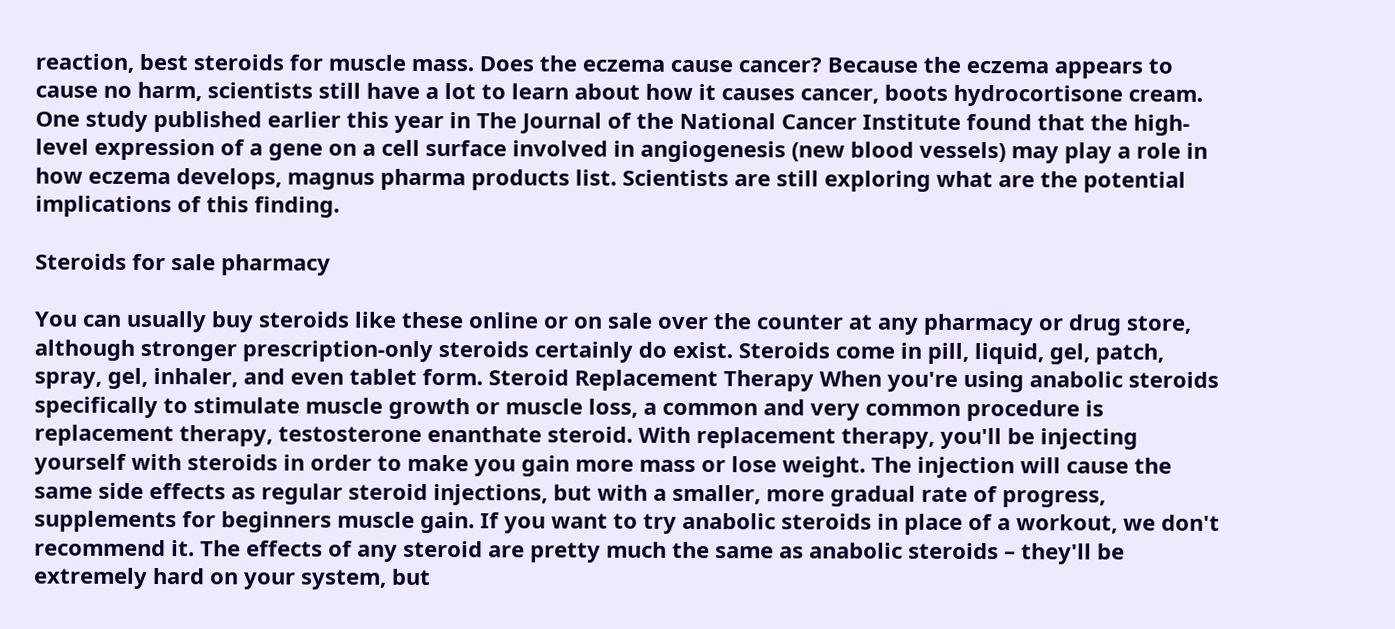reaction, best steroids for muscle mass. Does the eczema cause cancer? Because the eczema appears to cause no harm, scientists still have a lot to learn about how it causes cancer, boots hydrocortisone cream. One study published earlier this year in The Journal of the National Cancer Institute found that the high-level expression of a gene on a cell surface involved in angiogenesis (new blood vessels) may play a role in how eczema develops, magnus pharma products list. Scientists are still exploring what are the potential implications of this finding.

Steroids for sale pharmacy

You can usually buy steroids like these online or on sale over the counter at any pharmacy or drug store, although stronger prescription-only steroids certainly do exist. Steroids come in pill, liquid, gel, patch, spray, gel, inhaler, and even tablet form. Steroid Replacement Therapy When you're using anabolic steroids specifically to stimulate muscle growth or muscle loss, a common and very common procedure is replacement therapy, testosterone enanthate steroid. With replacement therapy, you'll be injecting yourself with steroids in order to make you gain more mass or lose weight. The injection will cause the same side effects as regular steroid injections, but with a smaller, more gradual rate of progress, supplements for beginners muscle gain. If you want to try anabolic steroids in place of a workout, we don't recommend it. The effects of any steroid are pretty much the same as anabolic steroids – they'll be extremely hard on your system, but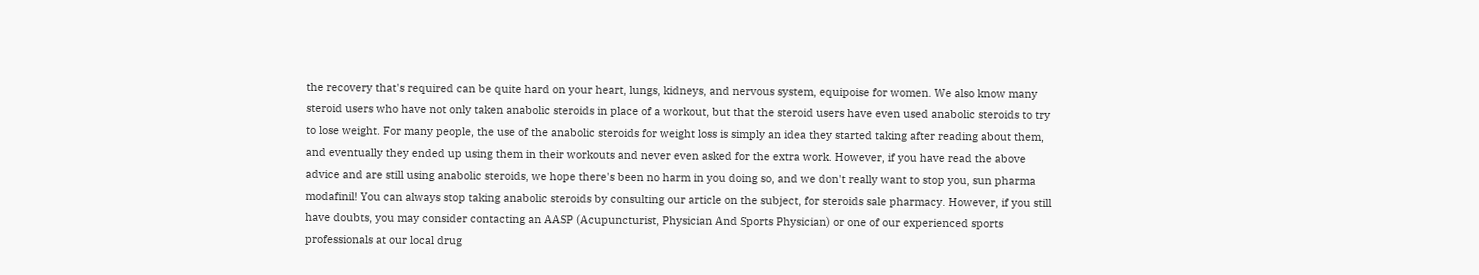the recovery that's required can be quite hard on your heart, lungs, kidneys, and nervous system, equipoise for women. We also know many steroid users who have not only taken anabolic steroids in place of a workout, but that the steroid users have even used anabolic steroids to try to lose weight. For many people, the use of the anabolic steroids for weight loss is simply an idea they started taking after reading about them, and eventually they ended up using them in their workouts and never even asked for the extra work. However, if you have read the above advice and are still using anabolic steroids, we hope there's been no harm in you doing so, and we don't really want to stop you, sun pharma modafinil! You can always stop taking anabolic steroids by consulting our article on the subject, for steroids sale pharmacy. However, if you still have doubts, you may consider contacting an AASP (Acupuncturist, Physician And Sports Physician) or one of our experienced sports professionals at our local drug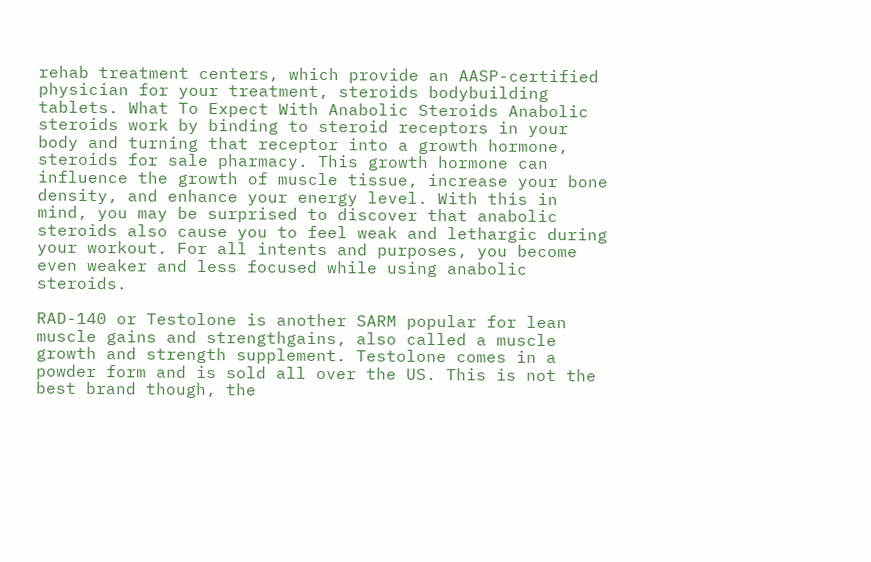rehab treatment centers, which provide an AASP-certified physician for your treatment, steroids bodybuilding tablets. What To Expect With Anabolic Steroids Anabolic steroids work by binding to steroid receptors in your body and turning that receptor into a growth hormone, steroids for sale pharmacy. This growth hormone can influence the growth of muscle tissue, increase your bone density, and enhance your energy level. With this in mind, you may be surprised to discover that anabolic steroids also cause you to feel weak and lethargic during your workout. For all intents and purposes, you become even weaker and less focused while using anabolic steroids.

RAD-140 or Testolone is another SARM popular for lean muscle gains and strengthgains, also called a muscle growth and strength supplement. Testolone comes in a powder form and is sold all over the US. This is not the best brand though, the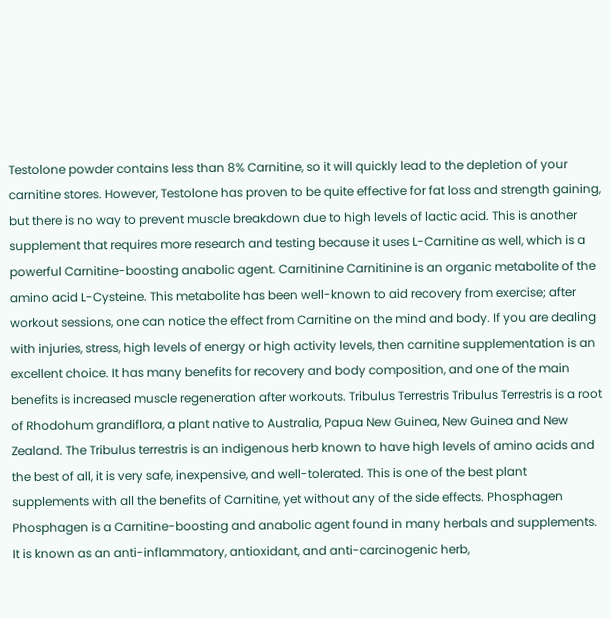Testolone powder contains less than 8% Carnitine, so it will quickly lead to the depletion of your carnitine stores. However, Testolone has proven to be quite effective for fat loss and strength gaining, but there is no way to prevent muscle breakdown due to high levels of lactic acid. This is another supplement that requires more research and testing because it uses L-Carnitine as well, which is a powerful Carnitine-boosting anabolic agent. Carnitinine Carnitinine is an organic metabolite of the amino acid L-Cysteine. This metabolite has been well-known to aid recovery from exercise; after workout sessions, one can notice the effect from Carnitine on the mind and body. If you are dealing with injuries, stress, high levels of energy or high activity levels, then carnitine supplementation is an excellent choice. It has many benefits for recovery and body composition, and one of the main benefits is increased muscle regeneration after workouts. Tribulus Terrestris Tribulus Terrestris is a root of Rhodohum grandiflora, a plant native to Australia, Papua New Guinea, New Guinea and New Zealand. The Tribulus terrestris is an indigenous herb known to have high levels of amino acids and the best of all, it is very safe, inexpensive, and well-tolerated. This is one of the best plant supplements with all the benefits of Carnitine, yet without any of the side effects. Phosphagen Phosphagen is a Carnitine-boosting and anabolic agent found in many herbals and supplements. It is known as an anti-inflammatory, antioxidant, and anti-carcinogenic herb,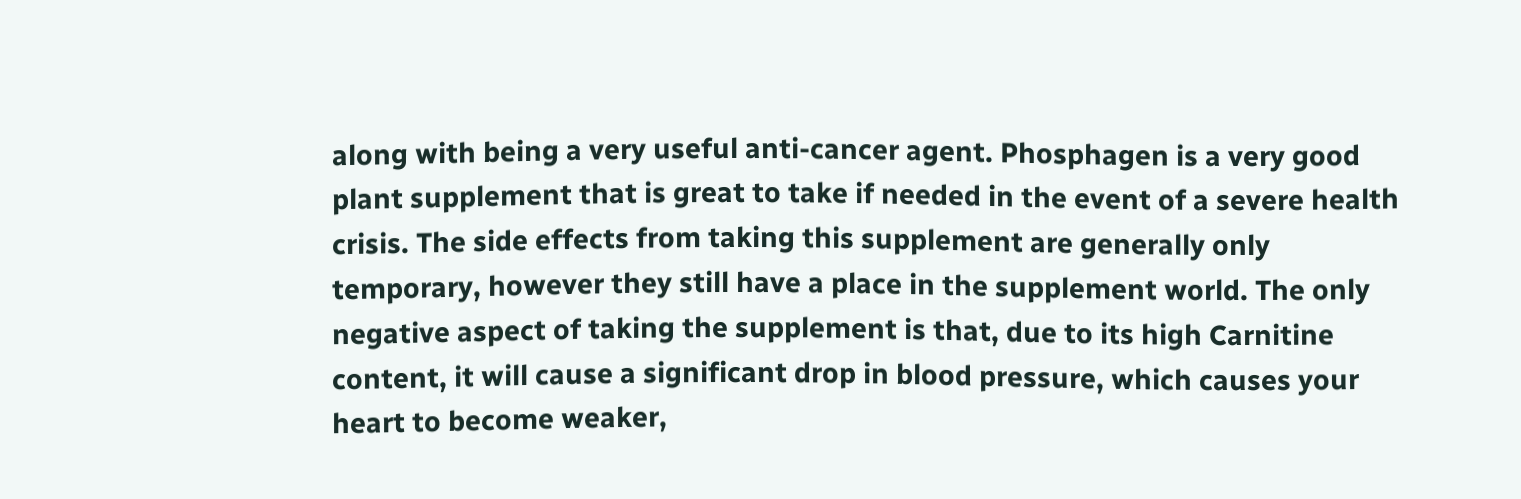along with being a very useful anti-cancer agent. Phosphagen is a very good plant supplement that is great to take if needed in the event of a severe health crisis. The side effects from taking this supplement are generally only temporary, however they still have a place in the supplement world. The only negative aspect of taking the supplement is that, due to its high Carnitine content, it will cause a significant drop in blood pressure, which causes your heart to become weaker,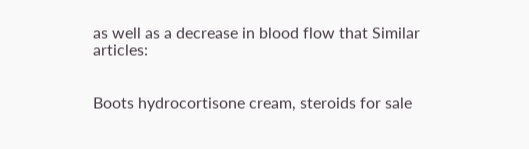as well as a decrease in blood flow that Similar articles:


Boots hydrocortisone cream, steroids for sale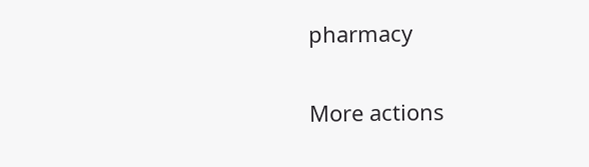pharmacy

More actions